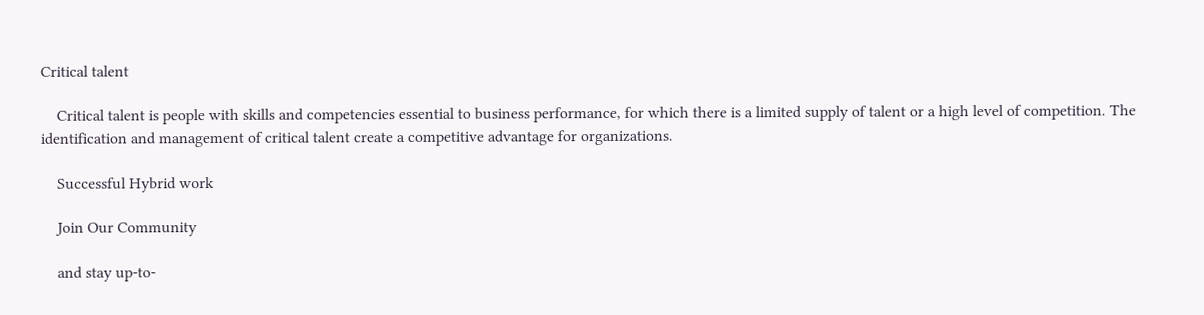Critical talent

    Critical talent is people with skills and competencies essential to business performance, for which there is a limited supply of talent or a high level of competition. The identification and management of critical talent create a competitive advantage for organizations.

    Successful Hybrid work

    Join Our Community

    and stay up-to-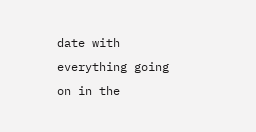date with everything going on in the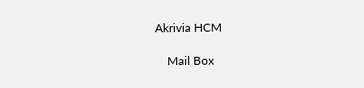Akrivia HCM

    Mail Box